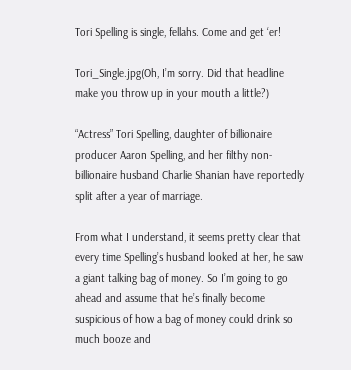Tori Spelling is single, fellahs. Come and get ‘er!

Tori_Single.jpg(Oh, I’m sorry. Did that headline make you throw up in your mouth a little?)

“Actress” Tori Spelling, daughter of billionaire producer Aaron Spelling, and her filthy non-billionaire husband Charlie Shanian have reportedly split after a year of marriage.

From what I understand, it seems pretty clear that every time Spelling’s husband looked at her, he saw a giant talking bag of money. So I’m going to go ahead and assume that he’s finally become suspicious of how a bag of money could drink so much booze and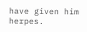have given him herpes.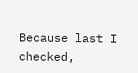Because last I checked,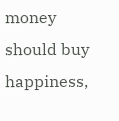money should buy happiness,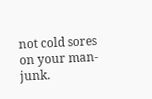not cold sores on your man-junk.